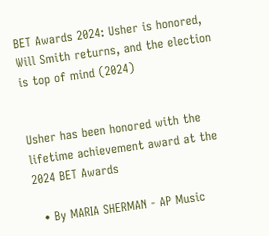BET Awards 2024: Usher is honored, Will Smith returns, and the election is top of mind (2024)


Usher has been honored with the lifetime achievement award at the 2024 BET Awards

  • By MARIA SHERMAN - AP Music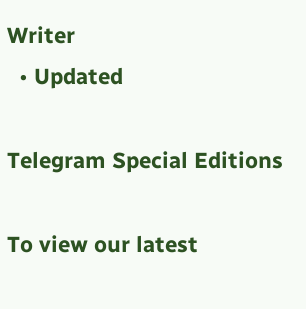Writer
  • Updated

Telegram Special Editions

To view our latest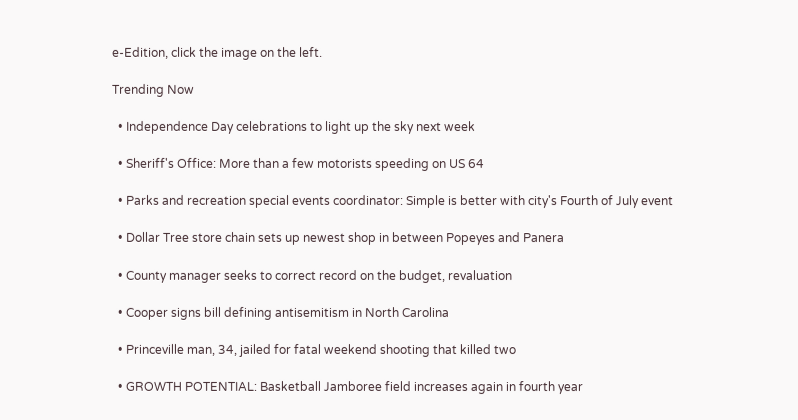e-Edition, click the image on the left.

Trending Now

  • Independence Day celebrations to light up the sky next week

  • Sheriff's Office: More than a few motorists speeding on US 64

  • Parks and recreation special events coordinator: Simple is better with city's Fourth of July event

  • Dollar Tree store chain sets up newest shop in between Popeyes and Panera

  • County manager seeks to correct record on the budget, revaluation

  • Cooper signs bill defining antisemitism in North Carolina

  • Princeville man, 34, jailed for fatal weekend shooting that killed two

  • GROWTH POTENTIAL: Basketball Jamboree field increases again in fourth year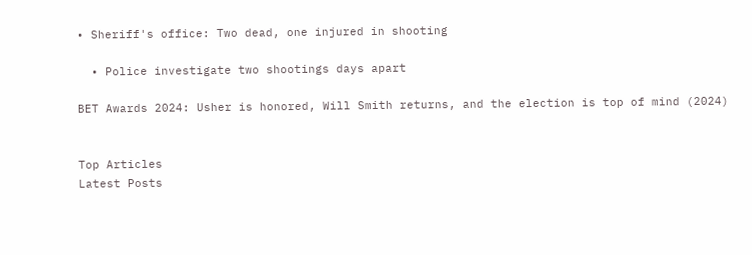• Sheriff's office: Two dead, one injured in shooting

  • Police investigate two shootings days apart

BET Awards 2024: Usher is honored, Will Smith returns, and the election is top of mind (2024)


Top Articles
Latest Posts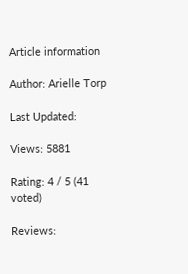Article information

Author: Arielle Torp

Last Updated:

Views: 5881

Rating: 4 / 5 (41 voted)

Reviews: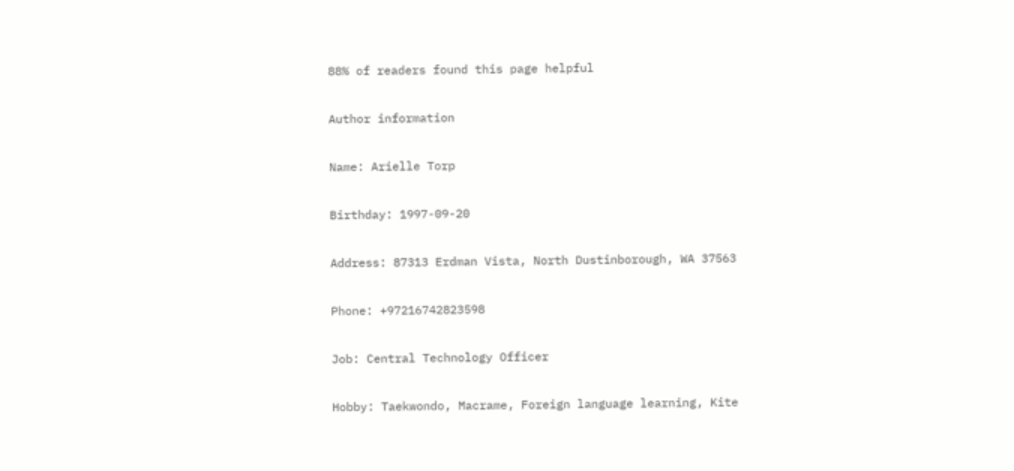88% of readers found this page helpful

Author information

Name: Arielle Torp

Birthday: 1997-09-20

Address: 87313 Erdman Vista, North Dustinborough, WA 37563

Phone: +97216742823598

Job: Central Technology Officer

Hobby: Taekwondo, Macrame, Foreign language learning, Kite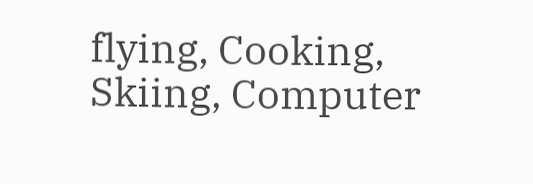flying, Cooking, Skiing, Computer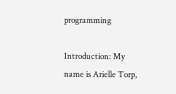programming

Introduction: My name is Arielle Torp,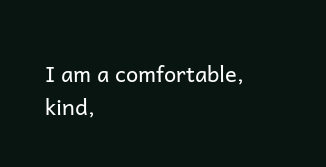I am a comfortable, kind,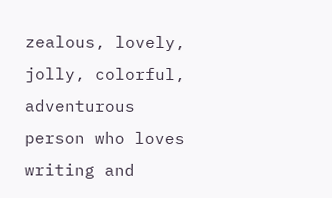zealous, lovely, jolly, colorful, adventurous person who loves writing and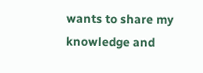wants to share my knowledge and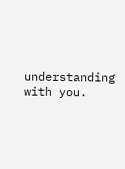understanding with you.